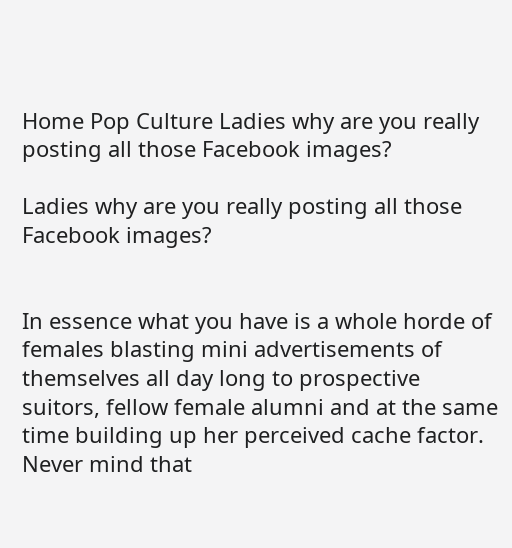Home Pop Culture Ladies why are you really posting all those Facebook images?

Ladies why are you really posting all those Facebook images?


In essence what you have is a whole horde of females blasting mini advertisements of themselves all day long to prospective suitors, fellow female alumni and at the same time building up her perceived cache factor. Never mind that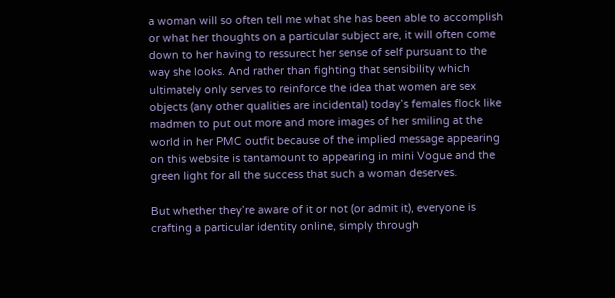a woman will so often tell me what she has been able to accomplish or what her thoughts on a particular subject are, it will often come down to her having to ressurect her sense of self pursuant to the way she looks. And rather than fighting that sensibility which ultimately only serves to reinforce the idea that women are sex objects (any other qualities are incidental) today’s females flock like madmen to put out more and more images of her smiling at the world in her PMC outfit because of the implied message appearing on this website is tantamount to appearing in mini Vogue and the green light for all the success that such a woman deserves.

But whether they’re aware of it or not (or admit it), everyone is crafting a particular identity online, simply through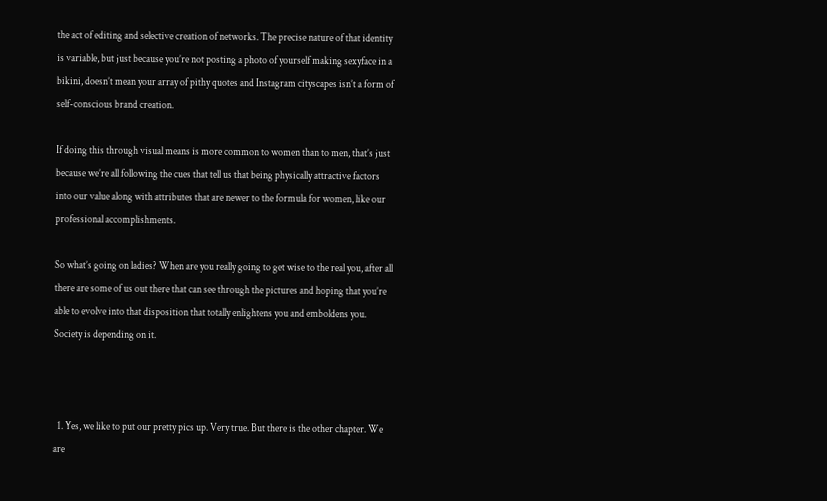the act of editing and selective creation of networks. The precise nature of that identity is variable, but just because you’re not posting a photo of yourself making sexyface in a bikini, doesn’t mean your array of pithy quotes and Instagram cityscapes isn’t a form of self-conscious brand creation.

If doing this through visual means is more common to women than to men, that’s just because we’re all following the cues that tell us that being physically attractive factors into our value along with attributes that are newer to the formula for women, like our professional accomplishments.

So what’s going on ladies? When are you really going to get wise to the real you, after all there are some of us out there that can see through the pictures and hoping that you’re able to evolve into that disposition that totally enlightens you and emboldens you. Society is depending on it.



  1. Yes, we like to put our pretty pics up. Very true. But there is the other chapter. We are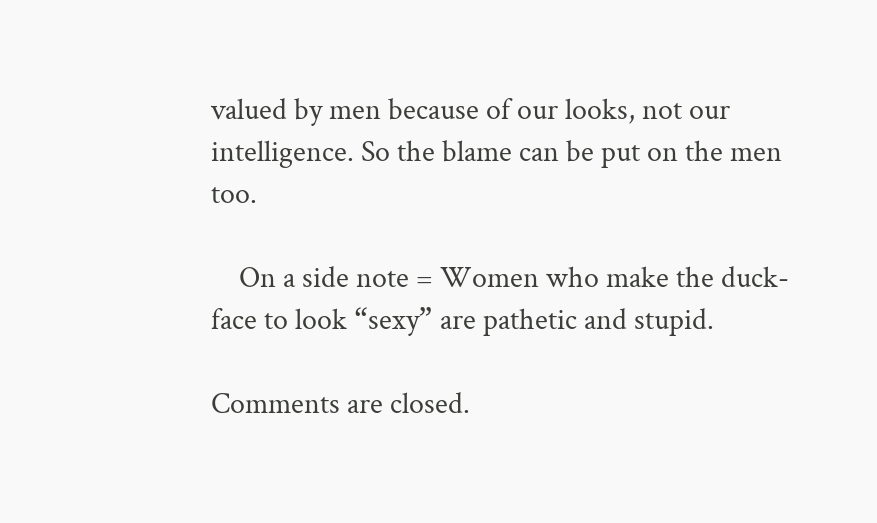valued by men because of our looks, not our intelligence. So the blame can be put on the men too.

    On a side note = Women who make the duck-face to look “sexy” are pathetic and stupid.

Comments are closed.